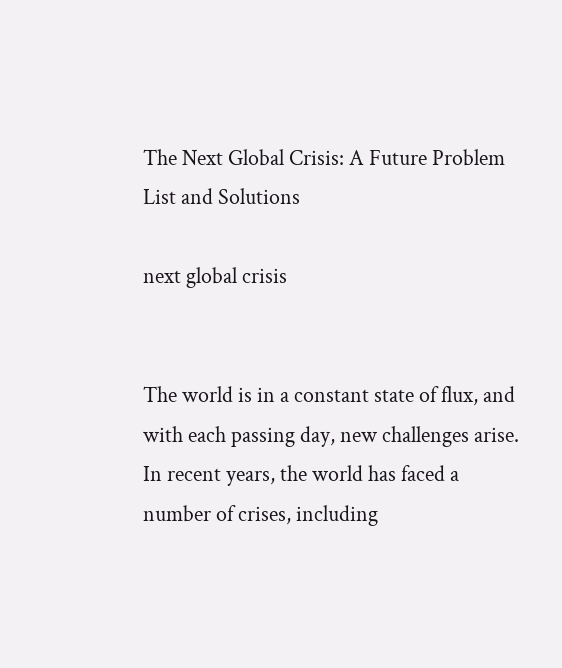The Next Global Crisis: A Future Problem List and Solutions

next global crisis


The world is in a constant state of flux, and with each passing day, new challenges arise. In recent years, the world has faced a number of crises, including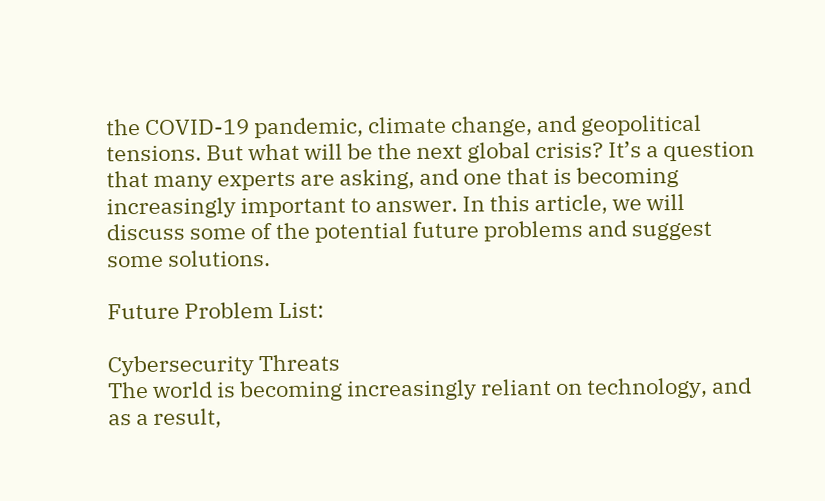the COVID-19 pandemic, climate change, and geopolitical tensions. But what will be the next global crisis? It’s a question that many experts are asking, and one that is becoming increasingly important to answer. In this article, we will discuss some of the potential future problems and suggest some solutions.

Future Problem List:

Cybersecurity Threats
The world is becoming increasingly reliant on technology, and as a result,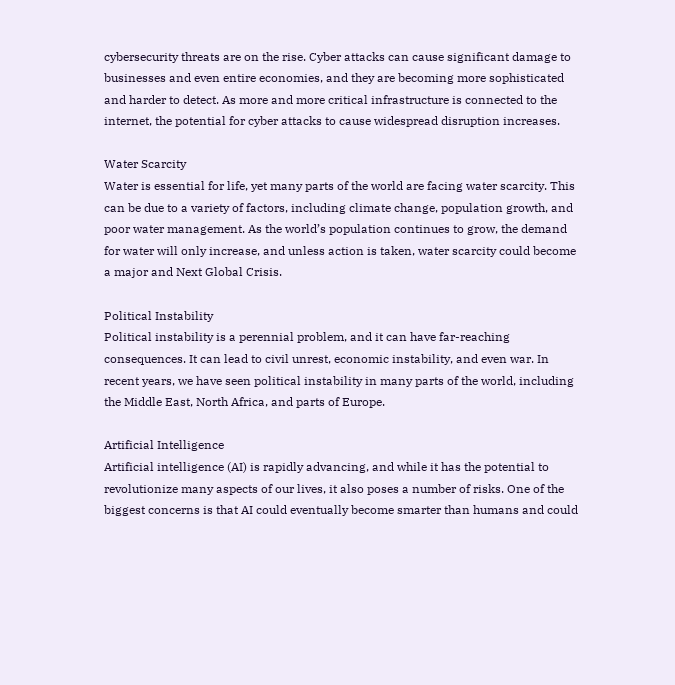cybersecurity threats are on the rise. Cyber attacks can cause significant damage to businesses and even entire economies, and they are becoming more sophisticated and harder to detect. As more and more critical infrastructure is connected to the internet, the potential for cyber attacks to cause widespread disruption increases.

Water Scarcity
Water is essential for life, yet many parts of the world are facing water scarcity. This can be due to a variety of factors, including climate change, population growth, and poor water management. As the world’s population continues to grow, the demand for water will only increase, and unless action is taken, water scarcity could become a major and Next Global Crisis.

Political Instability
Political instability is a perennial problem, and it can have far-reaching consequences. It can lead to civil unrest, economic instability, and even war. In recent years, we have seen political instability in many parts of the world, including the Middle East, North Africa, and parts of Europe.

Artificial Intelligence
Artificial intelligence (AI) is rapidly advancing, and while it has the potential to revolutionize many aspects of our lives, it also poses a number of risks. One of the biggest concerns is that AI could eventually become smarter than humans and could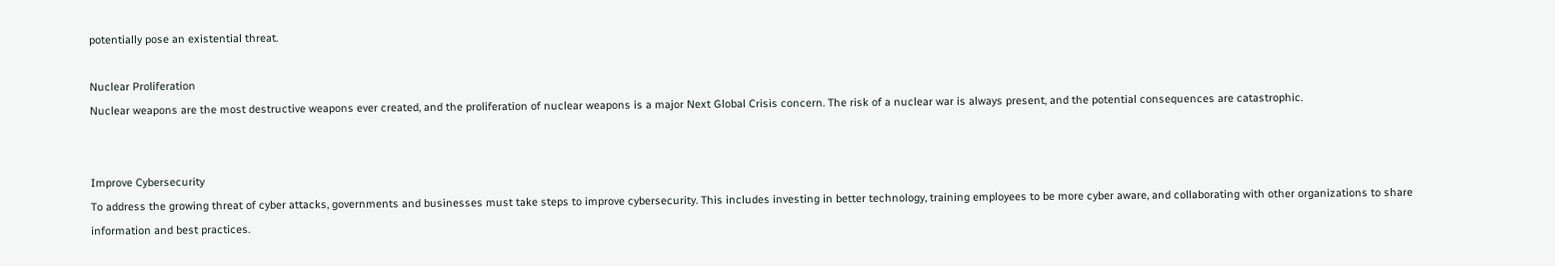potentially pose an existential threat.

Nuclear Proliferation
Nuclear weapons are the most destructive weapons ever created, and the proliferation of nuclear weapons is a major Next Global Crisis concern. The risk of a nuclear war is always present, and the potential consequences are catastrophic.


Improve Cybersecurity
To address the growing threat of cyber attacks, governments and businesses must take steps to improve cybersecurity. This includes investing in better technology, training employees to be more cyber aware, and collaborating with other organizations to share information and best practices.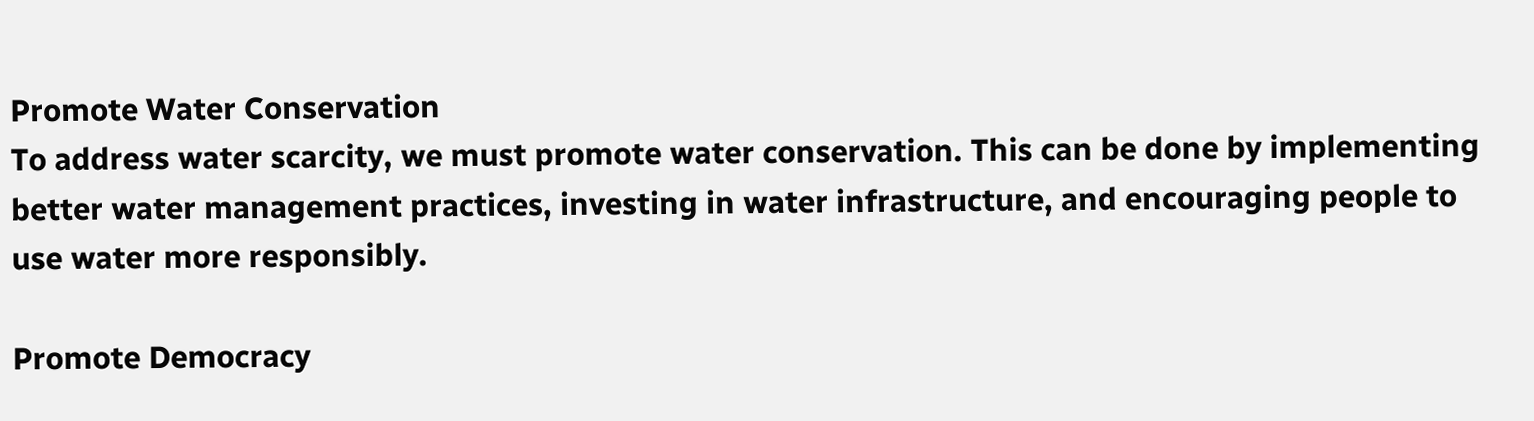Promote Water Conservation
To address water scarcity, we must promote water conservation. This can be done by implementing better water management practices, investing in water infrastructure, and encouraging people to use water more responsibly.

Promote Democracy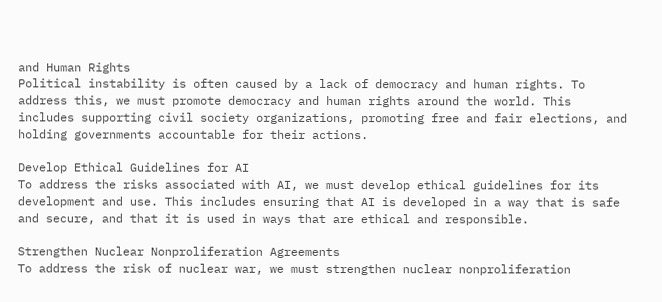and Human Rights
Political instability is often caused by a lack of democracy and human rights. To address this, we must promote democracy and human rights around the world. This includes supporting civil society organizations, promoting free and fair elections, and holding governments accountable for their actions.

Develop Ethical Guidelines for AI
To address the risks associated with AI, we must develop ethical guidelines for its development and use. This includes ensuring that AI is developed in a way that is safe and secure, and that it is used in ways that are ethical and responsible.

Strengthen Nuclear Nonproliferation Agreements
To address the risk of nuclear war, we must strengthen nuclear nonproliferation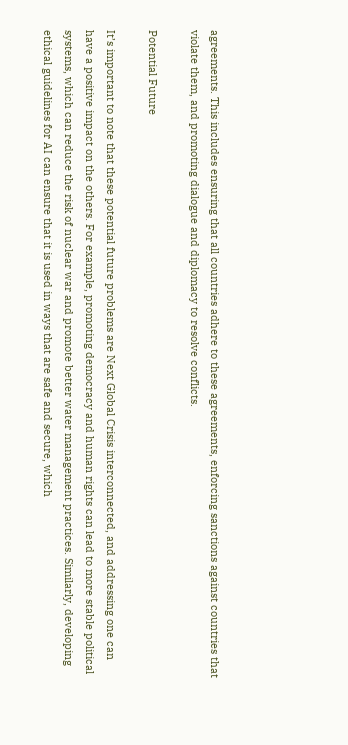agreements. This includes ensuring that all countries adhere to these agreements, enforcing sanctions against countries that violate them, and promoting dialogue and diplomacy to resolve conflicts.

Potential Future

It’s important to note that these potential future problems are Next Global Crisis interconnected, and addressing one can have a positive impact on the others. For example, promoting democracy and human rights can lead to more stable political systems, which can reduce the risk of nuclear war and promote better water management practices. Similarly, developing ethical guidelines for AI can ensure that it is used in ways that are safe and secure, which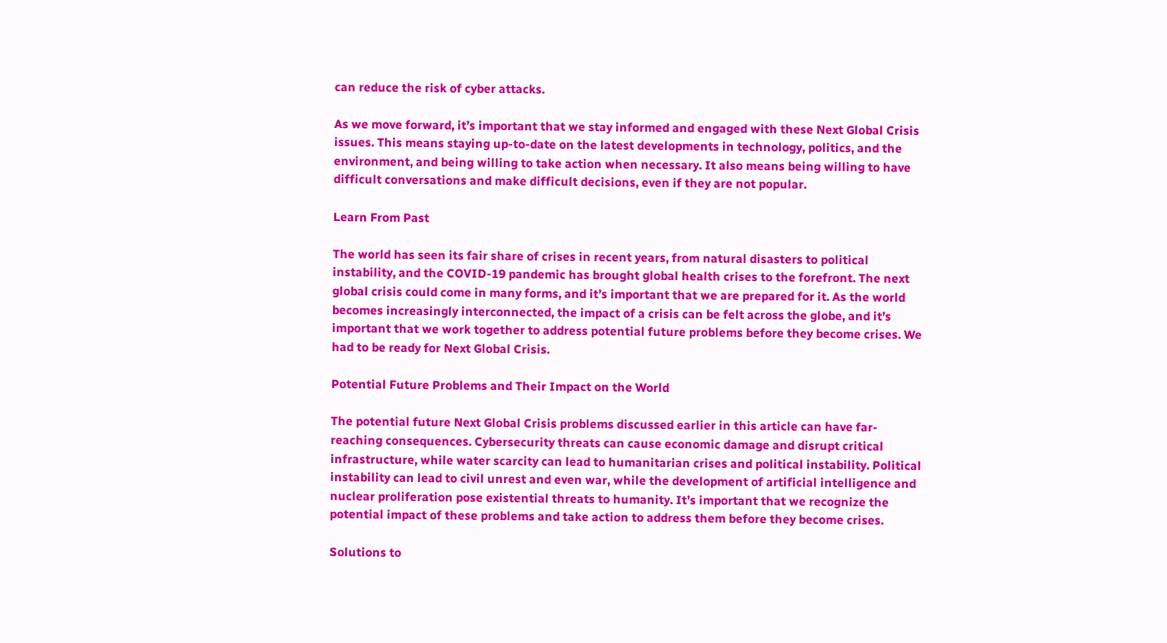can reduce the risk of cyber attacks.

As we move forward, it’s important that we stay informed and engaged with these Next Global Crisis issues. This means staying up-to-date on the latest developments in technology, politics, and the environment, and being willing to take action when necessary. It also means being willing to have difficult conversations and make difficult decisions, even if they are not popular.

Learn From Past

The world has seen its fair share of crises in recent years, from natural disasters to political instability, and the COVID-19 pandemic has brought global health crises to the forefront. The next global crisis could come in many forms, and it’s important that we are prepared for it. As the world becomes increasingly interconnected, the impact of a crisis can be felt across the globe, and it’s important that we work together to address potential future problems before they become crises. We had to be ready for Next Global Crisis.

Potential Future Problems and Their Impact on the World

The potential future Next Global Crisis problems discussed earlier in this article can have far-reaching consequences. Cybersecurity threats can cause economic damage and disrupt critical infrastructure, while water scarcity can lead to humanitarian crises and political instability. Political instability can lead to civil unrest and even war, while the development of artificial intelligence and nuclear proliferation pose existential threats to humanity. It’s important that we recognize the potential impact of these problems and take action to address them before they become crises.

Solutions to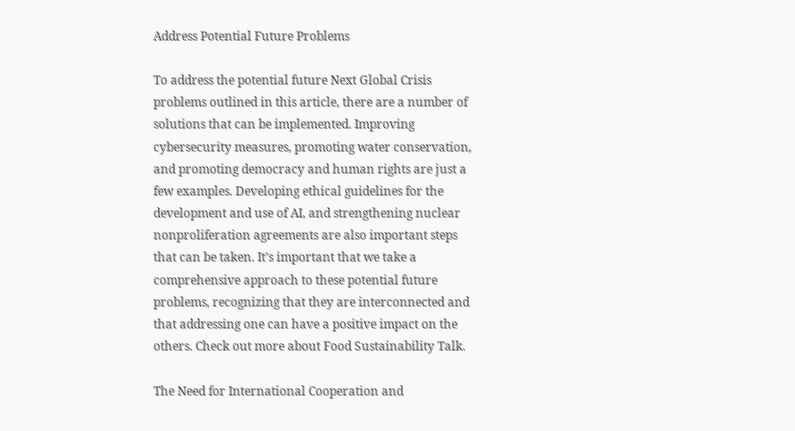Address Potential Future Problems

To address the potential future Next Global Crisis problems outlined in this article, there are a number of solutions that can be implemented. Improving cybersecurity measures, promoting water conservation, and promoting democracy and human rights are just a few examples. Developing ethical guidelines for the development and use of AI, and strengthening nuclear nonproliferation agreements are also important steps that can be taken. It’s important that we take a comprehensive approach to these potential future problems, recognizing that they are interconnected and that addressing one can have a positive impact on the others. Check out more about Food Sustainability Talk.

The Need for International Cooperation and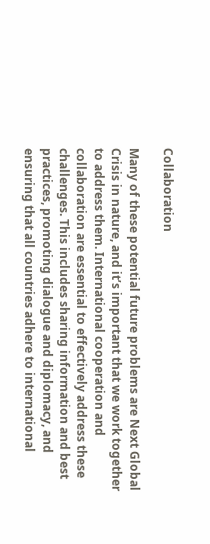Collaboration

Many of these potential future problems are Next Global Crisis in nature, and it’s important that we work together to address them. International cooperation and collaboration are essential to effectively address these challenges. This includes sharing information and best practices, promoting dialogue and diplomacy, and ensuring that all countries adhere to international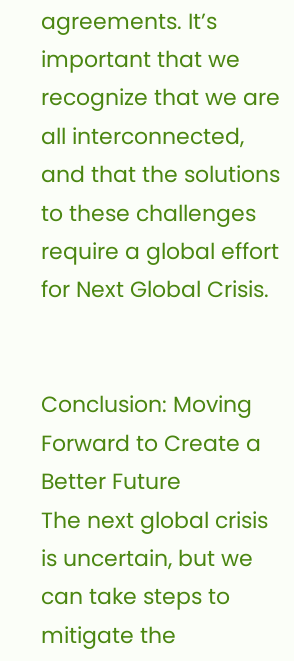agreements. It’s important that we recognize that we are all interconnected, and that the solutions to these challenges require a global effort for Next Global Crisis.


Conclusion: Moving Forward to Create a Better Future
The next global crisis is uncertain, but we can take steps to mitigate the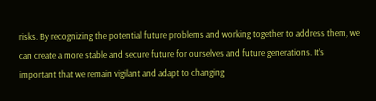risks. By recognizing the potential future problems and working together to address them, we can create a more stable and secure future for ourselves and future generations. It’s important that we remain vigilant and adapt to changing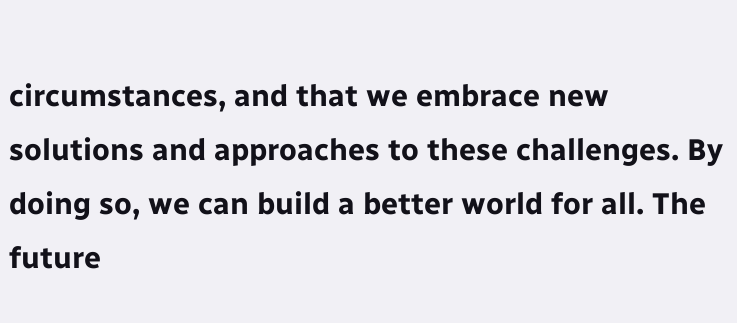circumstances, and that we embrace new solutions and approaches to these challenges. By doing so, we can build a better world for all. The future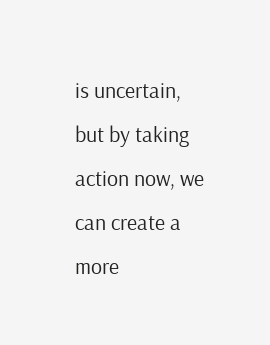is uncertain, but by taking action now, we can create a more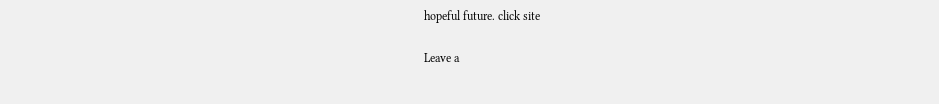hopeful future. click site

Leave a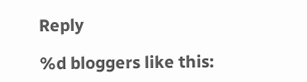Reply

%d bloggers like this: